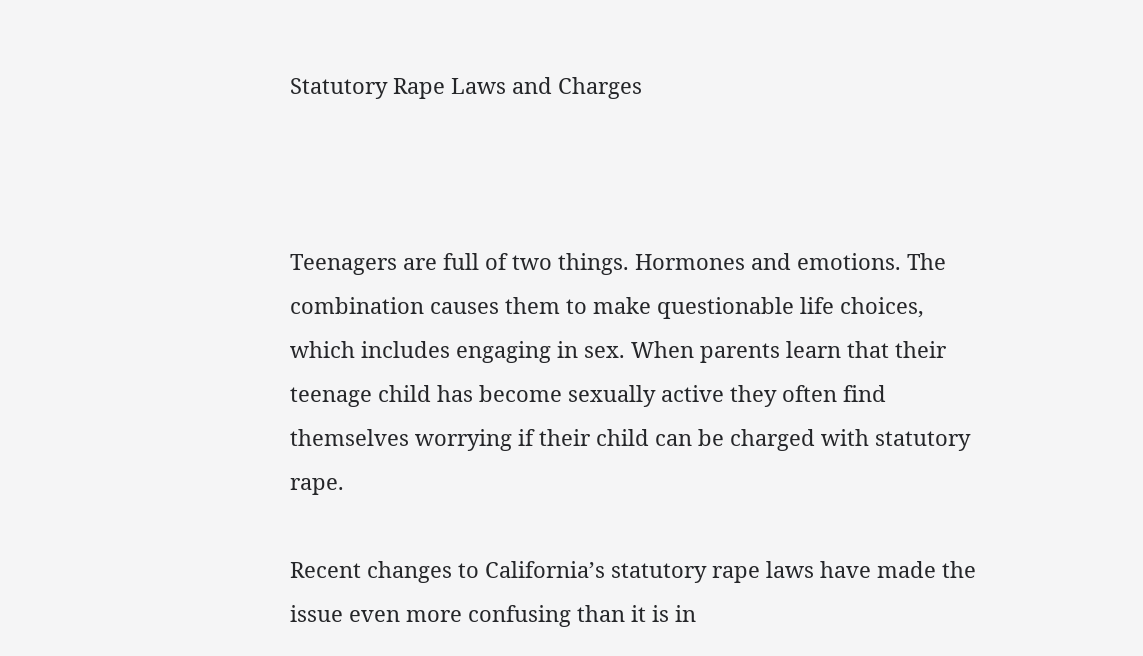Statutory Rape Laws and Charges



Teenagers are full of two things. Hormones and emotions. The combination causes them to make questionable life choices, which includes engaging in sex. When parents learn that their teenage child has become sexually active they often find themselves worrying if their child can be charged with statutory rape.

Recent changes to California’s statutory rape laws have made the issue even more confusing than it is in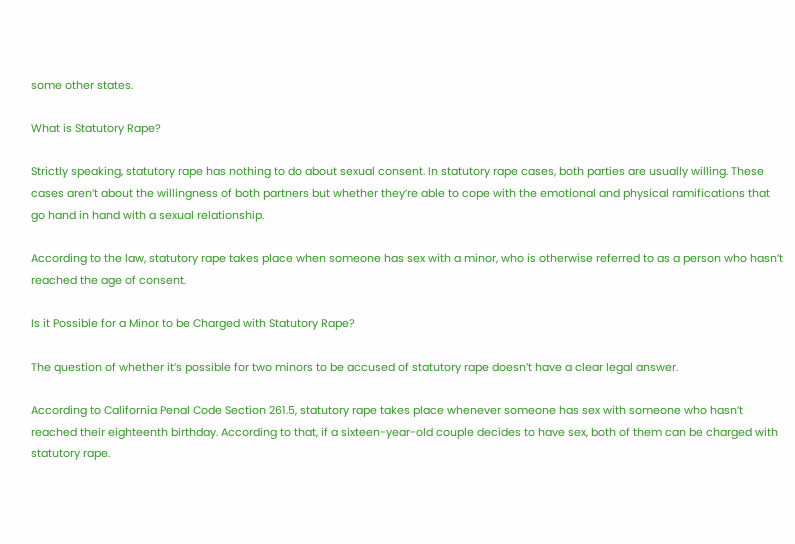some other states.

What is Statutory Rape?

Strictly speaking, statutory rape has nothing to do about sexual consent. In statutory rape cases, both parties are usually willing. These cases aren’t about the willingness of both partners but whether they’re able to cope with the emotional and physical ramifications that go hand in hand with a sexual relationship.

According to the law, statutory rape takes place when someone has sex with a minor, who is otherwise referred to as a person who hasn’t reached the age of consent.

Is it Possible for a Minor to be Charged with Statutory Rape?

The question of whether it’s possible for two minors to be accused of statutory rape doesn’t have a clear legal answer.

According to California Penal Code Section 261.5, statutory rape takes place whenever someone has sex with someone who hasn’t reached their eighteenth birthday. According to that, if a sixteen-year-old couple decides to have sex, both of them can be charged with statutory rape.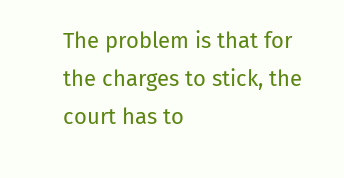The problem is that for the charges to stick, the court has to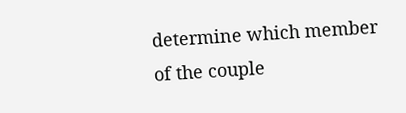determine which member of the couple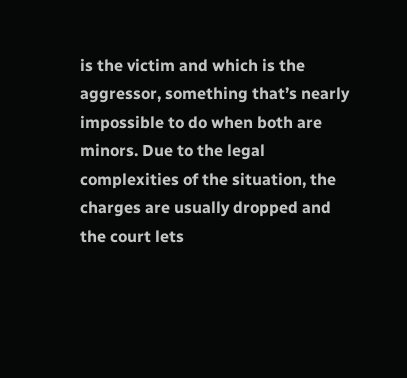is the victim and which is the aggressor, something that’s nearly impossible to do when both are minors. Due to the legal complexities of the situation, the charges are usually dropped and the court lets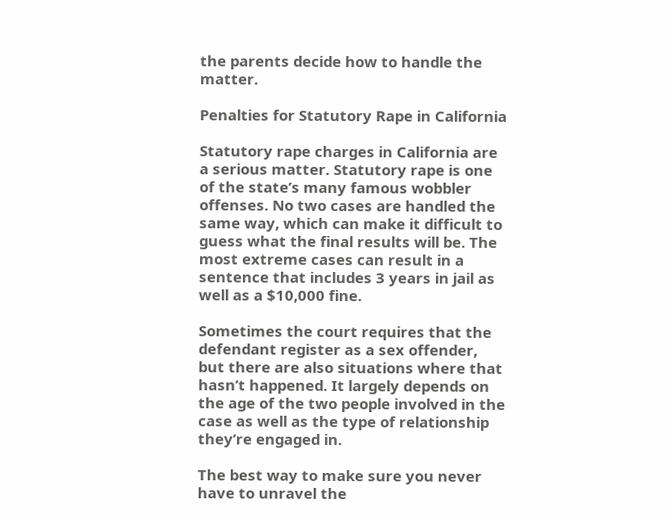the parents decide how to handle the matter.

Penalties for Statutory Rape in California

Statutory rape charges in California are a serious matter. Statutory rape is one of the state’s many famous wobbler offenses. No two cases are handled the same way, which can make it difficult to guess what the final results will be. The most extreme cases can result in a sentence that includes 3 years in jail as well as a $10,000 fine.

Sometimes the court requires that the defendant register as a sex offender, but there are also situations where that hasn’t happened. It largely depends on the age of the two people involved in the case as well as the type of relationship they’re engaged in.

The best way to make sure you never have to unravel the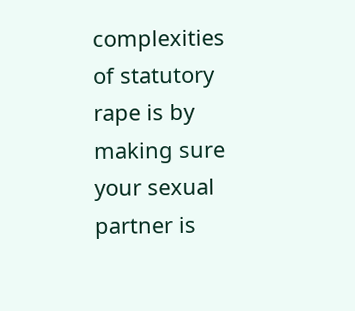complexities of statutory rape is by making sure your sexual partner is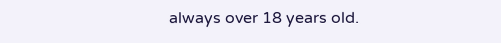always over 18 years old.